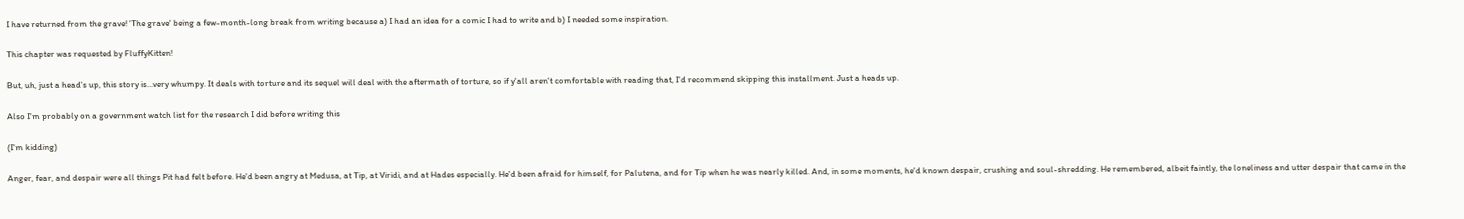I have returned from the grave! 'The grave' being a few-month-long break from writing because a) I had an idea for a comic I had to write and b) I needed some inspiration.

This chapter was requested by FluffyKitten!

But, uh, just a head's up, this story is...very whumpy. It deals with torture and its sequel will deal with the aftermath of torture, so if y'all aren't comfortable with reading that, I'd recommend skipping this installment. Just a heads up.

Also I'm probably on a government watch list for the research I did before writing this

(I'm kidding)

Anger, fear, and despair were all things Pit had felt before. He'd been angry at Medusa, at Tip, at Viridi, and at Hades especially. He'd been afraid for himself, for Palutena, and for Tip when he was nearly killed. And, in some moments, he'd known despair, crushing and soul-shredding. He remembered, albeit faintly, the loneliness and utter despair that came in the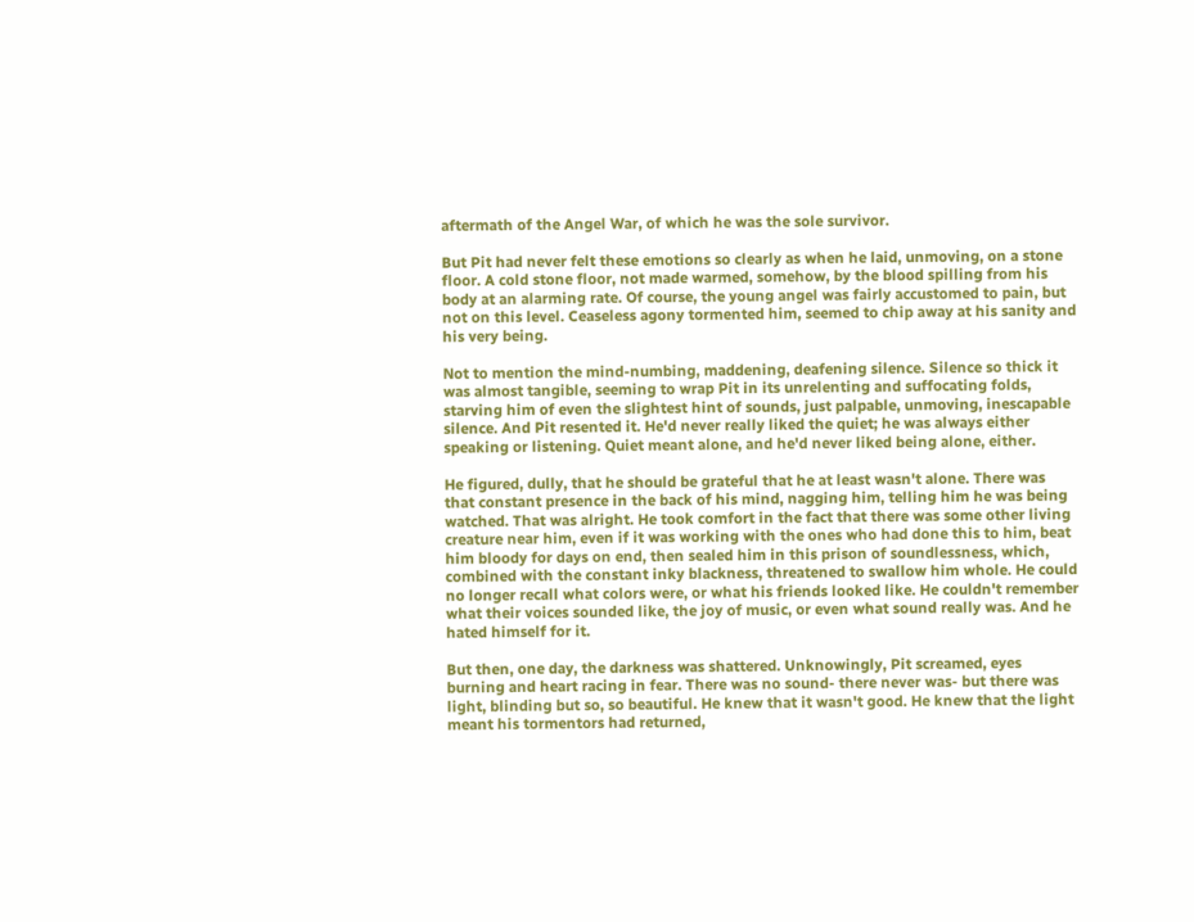aftermath of the Angel War, of which he was the sole survivor.

But Pit had never felt these emotions so clearly as when he laid, unmoving, on a stone floor. A cold stone floor, not made warmed, somehow, by the blood spilling from his body at an alarming rate. Of course, the young angel was fairly accustomed to pain, but not on this level. Ceaseless agony tormented him, seemed to chip away at his sanity and his very being.

Not to mention the mind-numbing, maddening, deafening silence. Silence so thick it was almost tangible, seeming to wrap Pit in its unrelenting and suffocating folds, starving him of even the slightest hint of sounds, just palpable, unmoving, inescapable silence. And Pit resented it. He'd never really liked the quiet; he was always either speaking or listening. Quiet meant alone, and he'd never liked being alone, either.

He figured, dully, that he should be grateful that he at least wasn't alone. There was that constant presence in the back of his mind, nagging him, telling him he was being watched. That was alright. He took comfort in the fact that there was some other living creature near him, even if it was working with the ones who had done this to him, beat him bloody for days on end, then sealed him in this prison of soundlessness, which, combined with the constant inky blackness, threatened to swallow him whole. He could no longer recall what colors were, or what his friends looked like. He couldn't remember what their voices sounded like, the joy of music, or even what sound really was. And he hated himself for it.

But then, one day, the darkness was shattered. Unknowingly, Pit screamed, eyes burning and heart racing in fear. There was no sound- there never was- but there was light, blinding but so, so beautiful. He knew that it wasn't good. He knew that the light meant his tormentors had returned,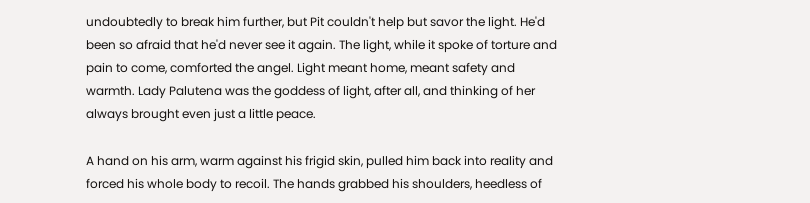undoubtedly to break him further, but Pit couldn't help but savor the light. He'd been so afraid that he'd never see it again. The light, while it spoke of torture and pain to come, comforted the angel. Light meant home, meant safety and warmth. Lady Palutena was the goddess of light, after all, and thinking of her always brought even just a little peace.

A hand on his arm, warm against his frigid skin, pulled him back into reality and forced his whole body to recoil. The hands grabbed his shoulders, heedless of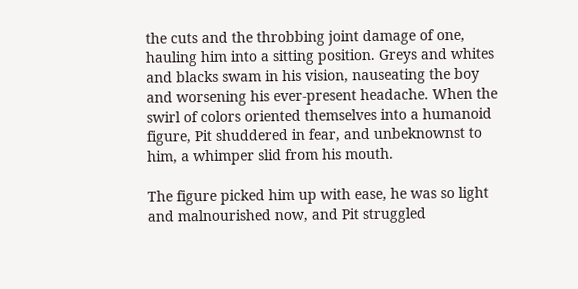the cuts and the throbbing joint damage of one, hauling him into a sitting position. Greys and whites and blacks swam in his vision, nauseating the boy and worsening his ever-present headache. When the swirl of colors oriented themselves into a humanoid figure, Pit shuddered in fear, and unbeknownst to him, a whimper slid from his mouth.

The figure picked him up with ease, he was so light and malnourished now, and Pit struggled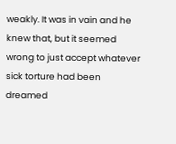weakly. It was in vain and he knew that, but it seemed wrong to just accept whatever sick torture had been dreamed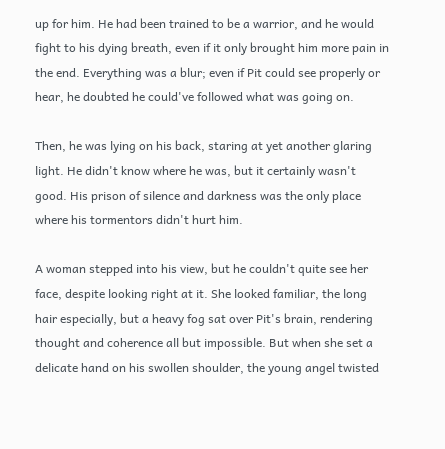up for him. He had been trained to be a warrior, and he would fight to his dying breath, even if it only brought him more pain in the end. Everything was a blur; even if Pit could see properly or hear, he doubted he could've followed what was going on.

Then, he was lying on his back, staring at yet another glaring light. He didn't know where he was, but it certainly wasn't good. His prison of silence and darkness was the only place where his tormentors didn't hurt him.

A woman stepped into his view, but he couldn't quite see her face, despite looking right at it. She looked familiar, the long hair especially, but a heavy fog sat over Pit's brain, rendering thought and coherence all but impossible. But when she set a delicate hand on his swollen shoulder, the young angel twisted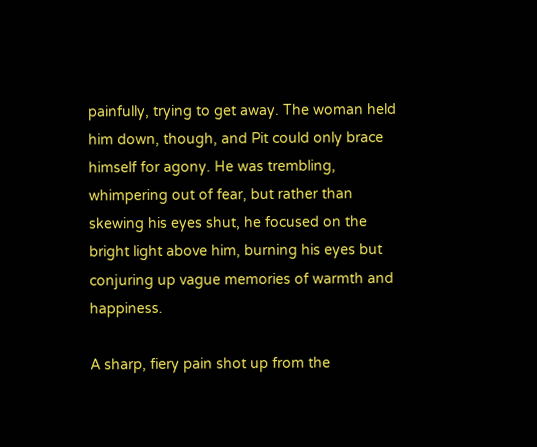painfully, trying to get away. The woman held him down, though, and Pit could only brace himself for agony. He was trembling, whimpering out of fear, but rather than skewing his eyes shut, he focused on the bright light above him, burning his eyes but conjuring up vague memories of warmth and happiness.

A sharp, fiery pain shot up from the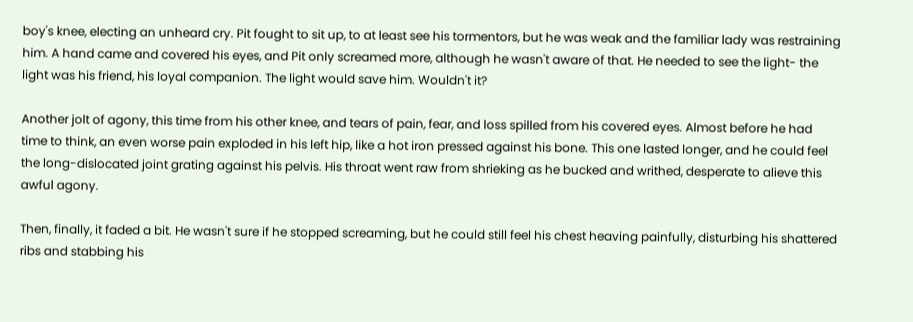boy's knee, electing an unheard cry. Pit fought to sit up, to at least see his tormentors, but he was weak and the familiar lady was restraining him. A hand came and covered his eyes, and Pit only screamed more, although he wasn't aware of that. He needed to see the light- the light was his friend, his loyal companion. The light would save him. Wouldn't it?

Another jolt of agony, this time from his other knee, and tears of pain, fear, and loss spilled from his covered eyes. Almost before he had time to think, an even worse pain exploded in his left hip, like a hot iron pressed against his bone. This one lasted longer, and he could feel the long-dislocated joint grating against his pelvis. His throat went raw from shrieking as he bucked and writhed, desperate to alieve this awful agony.

Then, finally, it faded a bit. He wasn't sure if he stopped screaming, but he could still feel his chest heaving painfully, disturbing his shattered ribs and stabbing his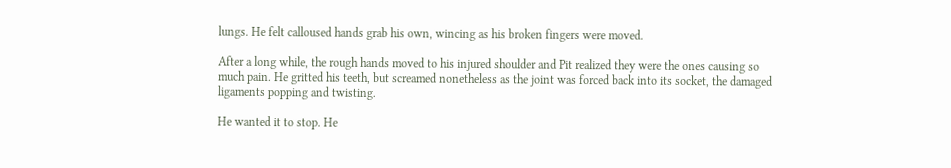lungs. He felt calloused hands grab his own, wincing as his broken fingers were moved.

After a long while, the rough hands moved to his injured shoulder and Pit realized they were the ones causing so much pain. He gritted his teeth, but screamed nonetheless as the joint was forced back into its socket, the damaged ligaments popping and twisting.

He wanted it to stop. He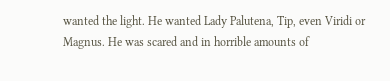wanted the light. He wanted Lady Palutena, Tip, even Viridi or Magnus. He was scared and in horrible amounts of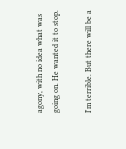agony, with no idea what was going on. He wanted it to stop.

I'm terrible. But there will be a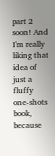part 2 soon! And I'm really liking that idea of just a fluffy one-shots book, because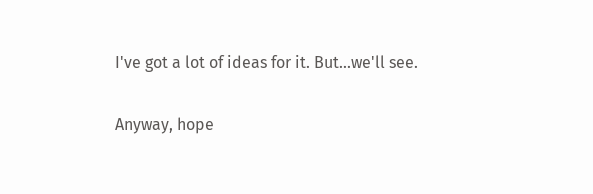I've got a lot of ideas for it. But...we'll see.

Anyway, hope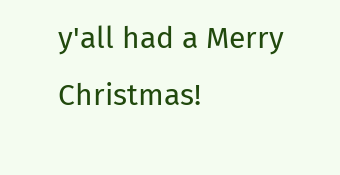y'all had a Merry Christmas!